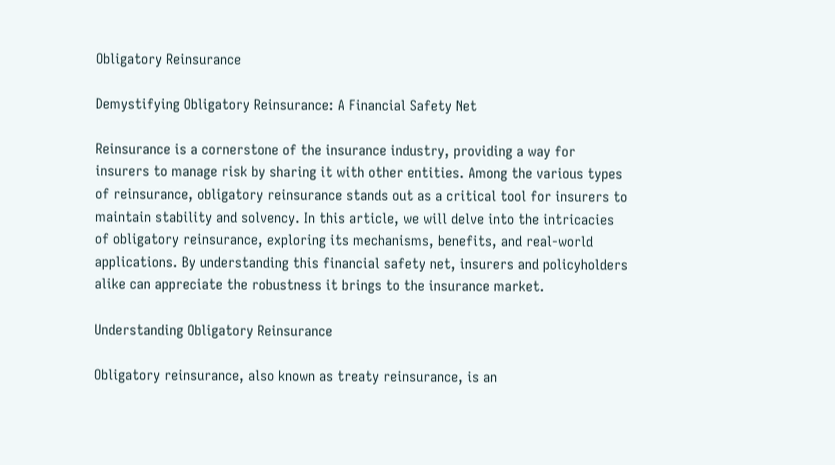Obligatory Reinsurance

Demystifying Obligatory Reinsurance: A Financial Safety Net

Reinsurance is a cornerstone of the insurance industry, providing a way for insurers to manage risk by sharing it with other entities. Among the various types of reinsurance, obligatory reinsurance stands out as a critical tool for insurers to maintain stability and solvency. In this article, we will delve into the intricacies of obligatory reinsurance, exploring its mechanisms, benefits, and real-world applications. By understanding this financial safety net, insurers and policyholders alike can appreciate the robustness it brings to the insurance market.

Understanding Obligatory Reinsurance

Obligatory reinsurance, also known as treaty reinsurance, is an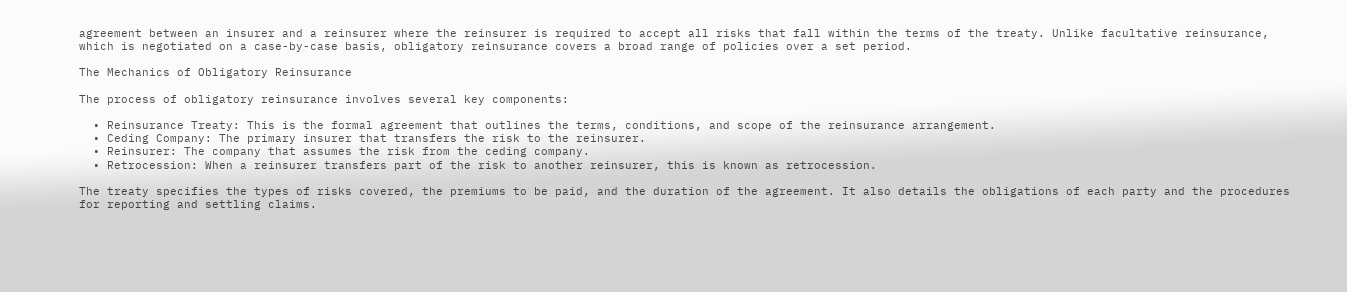agreement between an insurer and a reinsurer where the reinsurer is required to accept all risks that fall within the terms of the treaty. Unlike facultative reinsurance, which is negotiated on a case-by-case basis, obligatory reinsurance covers a broad range of policies over a set period.

The Mechanics of Obligatory Reinsurance

The process of obligatory reinsurance involves several key components:

  • Reinsurance Treaty: This is the formal agreement that outlines the terms, conditions, and scope of the reinsurance arrangement.
  • Ceding Company: The primary insurer that transfers the risk to the reinsurer.
  • Reinsurer: The company that assumes the risk from the ceding company.
  • Retrocession: When a reinsurer transfers part of the risk to another reinsurer, this is known as retrocession.

The treaty specifies the types of risks covered, the premiums to be paid, and the duration of the agreement. It also details the obligations of each party and the procedures for reporting and settling claims.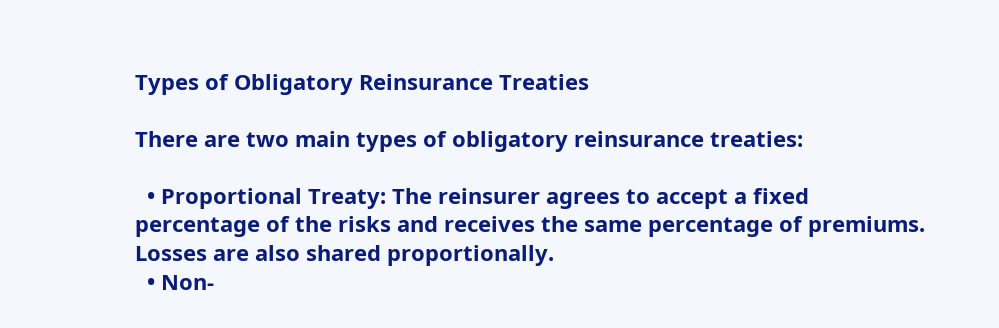Types of Obligatory Reinsurance Treaties

There are two main types of obligatory reinsurance treaties:

  • Proportional Treaty: The reinsurer agrees to accept a fixed percentage of the risks and receives the same percentage of premiums. Losses are also shared proportionally.
  • Non-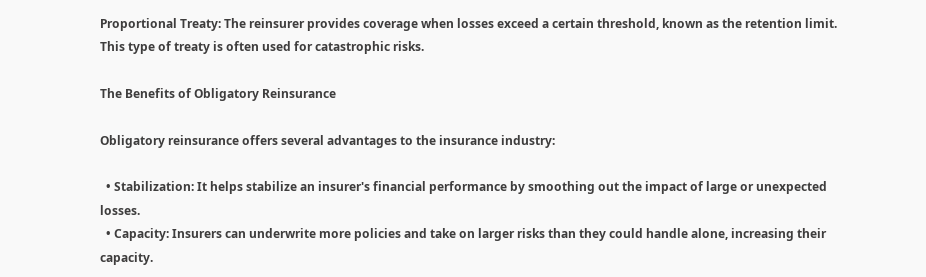Proportional Treaty: The reinsurer provides coverage when losses exceed a certain threshold, known as the retention limit. This type of treaty is often used for catastrophic risks.

The Benefits of Obligatory Reinsurance

Obligatory reinsurance offers several advantages to the insurance industry:

  • Stabilization: It helps stabilize an insurer's financial performance by smoothing out the impact of large or unexpected losses.
  • Capacity: Insurers can underwrite more policies and take on larger risks than they could handle alone, increasing their capacity.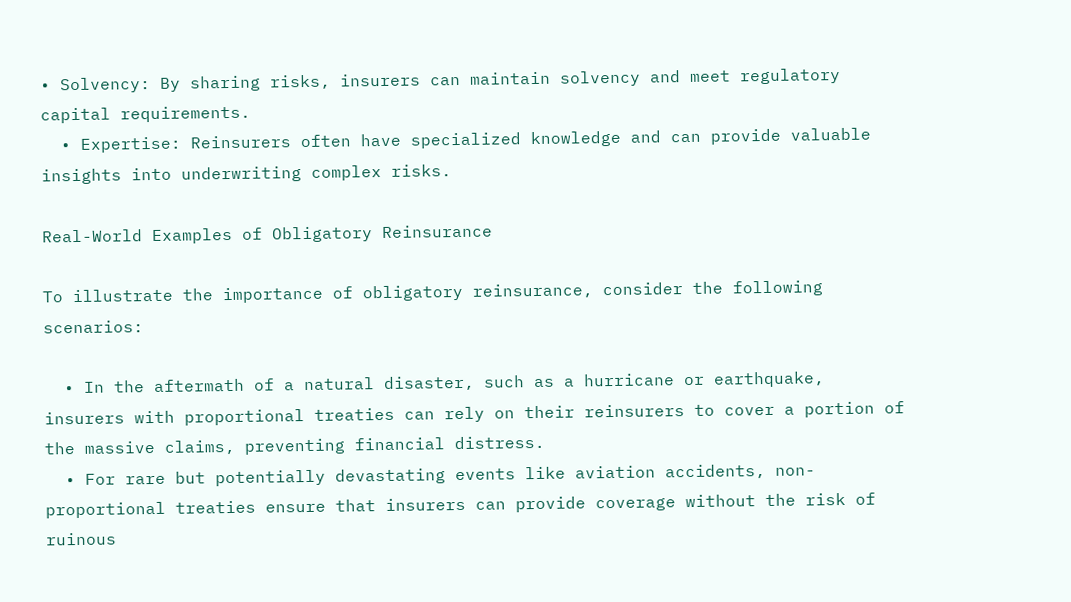• Solvency: By sharing risks, insurers can maintain solvency and meet regulatory capital requirements.
  • Expertise: Reinsurers often have specialized knowledge and can provide valuable insights into underwriting complex risks.

Real-World Examples of Obligatory Reinsurance

To illustrate the importance of obligatory reinsurance, consider the following scenarios:

  • In the aftermath of a natural disaster, such as a hurricane or earthquake, insurers with proportional treaties can rely on their reinsurers to cover a portion of the massive claims, preventing financial distress.
  • For rare but potentially devastating events like aviation accidents, non-proportional treaties ensure that insurers can provide coverage without the risk of ruinous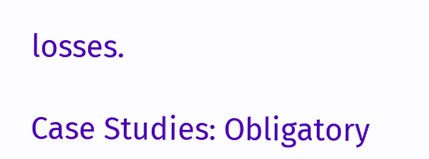losses.

Case Studies: Obligatory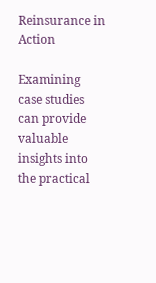Reinsurance in Action

Examining case studies can provide valuable insights into the practical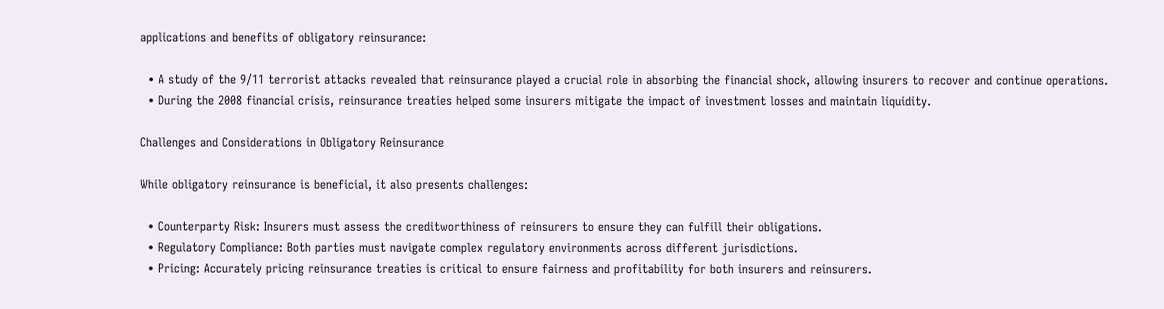applications and benefits of obligatory reinsurance:

  • A study of the 9/11 terrorist attacks revealed that reinsurance played a crucial role in absorbing the financial shock, allowing insurers to recover and continue operations.
  • During the 2008 financial crisis, reinsurance treaties helped some insurers mitigate the impact of investment losses and maintain liquidity.

Challenges and Considerations in Obligatory Reinsurance

While obligatory reinsurance is beneficial, it also presents challenges:

  • Counterparty Risk: Insurers must assess the creditworthiness of reinsurers to ensure they can fulfill their obligations.
  • Regulatory Compliance: Both parties must navigate complex regulatory environments across different jurisdictions.
  • Pricing: Accurately pricing reinsurance treaties is critical to ensure fairness and profitability for both insurers and reinsurers.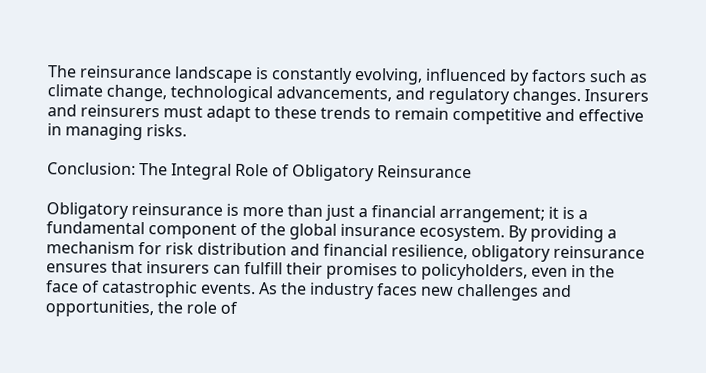The reinsurance landscape is constantly evolving, influenced by factors such as climate change, technological advancements, and regulatory changes. Insurers and reinsurers must adapt to these trends to remain competitive and effective in managing risks.

Conclusion: The Integral Role of Obligatory Reinsurance

Obligatory reinsurance is more than just a financial arrangement; it is a fundamental component of the global insurance ecosystem. By providing a mechanism for risk distribution and financial resilience, obligatory reinsurance ensures that insurers can fulfill their promises to policyholders, even in the face of catastrophic events. As the industry faces new challenges and opportunities, the role of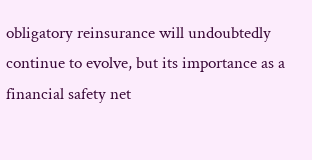obligatory reinsurance will undoubtedly continue to evolve, but its importance as a financial safety net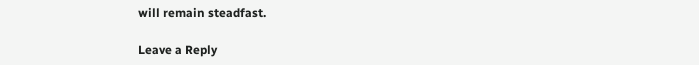will remain steadfast.

Leave a Reply